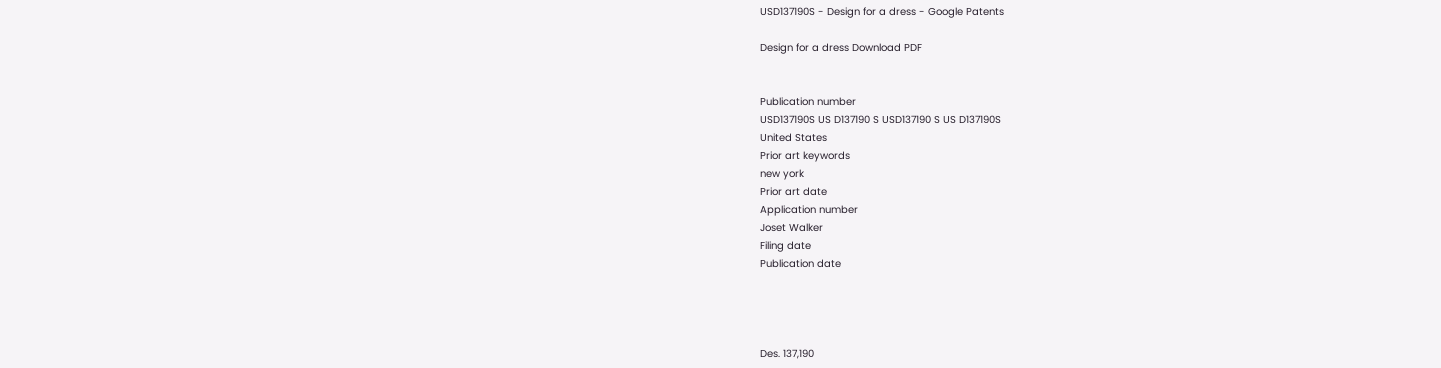USD137190S - Design for a dress - Google Patents

Design for a dress Download PDF


Publication number
USD137190S US D137190 S USD137190 S US D137190S
United States
Prior art keywords
new york
Prior art date
Application number
Joset Walker
Filing date
Publication date




Des. 137,190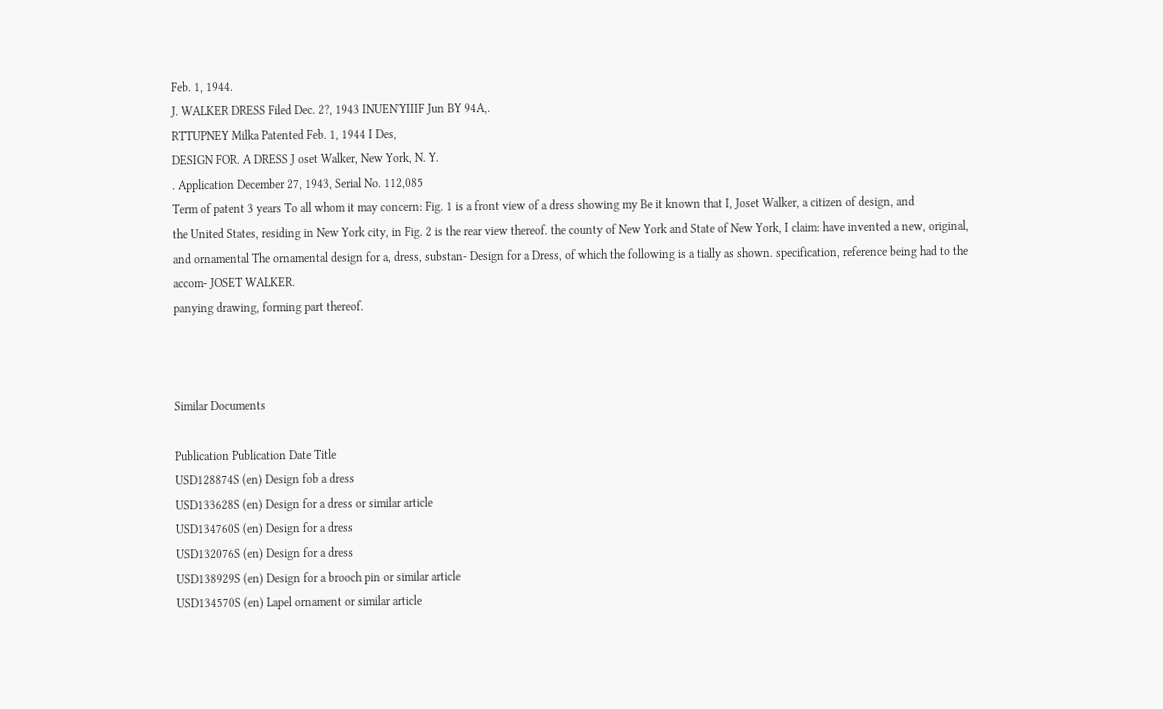Feb. 1, 1944.
J. WALKER DRESS Filed Dec. 2?, 1943 INUEN'YIIIF Jun BY 94A,.
RTTUPNEY Milka Patented Feb. 1, 1944 I Des,
DESIGN FOR. A DRESS J oset Walker, New York, N. Y.
. Application December 27, 1943, Serial No. 112,085
Term of patent 3 years To all whom it may concern: Fig. 1 is a front view of a dress showing my Be it known that I, Joset Walker, a citizen of design, and
the United States, residing in New York city, in Fig. 2 is the rear view thereof. the county of New York and State of New York, I claim: have invented a new, original, and ornamental The ornamental design for a, dress, substan- Design for a Dress, of which the following is a tially as shown. specification, reference being had to the accom- JOSET WALKER.
panying drawing, forming part thereof.



Similar Documents

Publication Publication Date Title
USD128874S (en) Design fob a dress
USD133628S (en) Design for a dress or similar article
USD134760S (en) Design for a dress
USD132076S (en) Design for a dress
USD138929S (en) Design for a brooch pin or similar article
USD134570S (en) Lapel ornament or similar article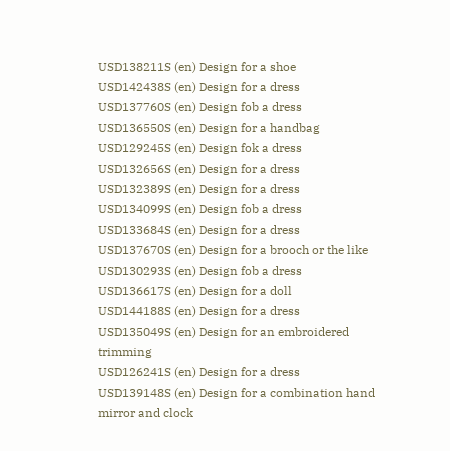USD138211S (en) Design for a shoe
USD142438S (en) Design for a dress
USD137760S (en) Design fob a dress
USD136550S (en) Design for a handbag
USD129245S (en) Design fok a dress
USD132656S (en) Design for a dress
USD132389S (en) Design for a dress
USD134099S (en) Design fob a dress
USD133684S (en) Design for a dress
USD137670S (en) Design for a brooch or the like
USD130293S (en) Design fob a dress
USD136617S (en) Design for a doll
USD144188S (en) Design for a dress
USD135049S (en) Design for an embroidered trimming
USD126241S (en) Design for a dress
USD139148S (en) Design for a combination hand mirror and clock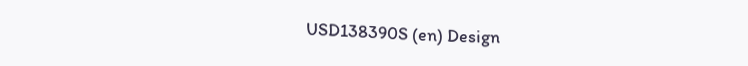USD138390S (en) Design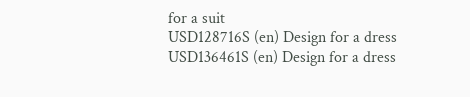for a suit
USD128716S (en) Design for a dress
USD136461S (en) Design for a dress